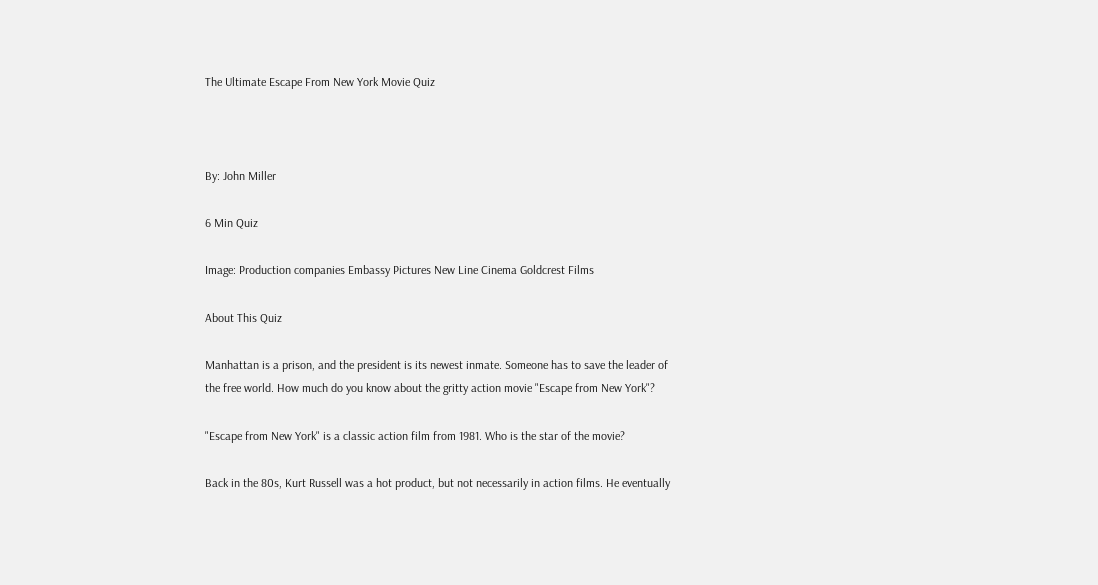The Ultimate Escape From New York Movie Quiz



By: John Miller

6 Min Quiz

Image: Production companies Embassy Pictures New Line Cinema Goldcrest Films

About This Quiz

Manhattan is a prison, and the president is its newest inmate. Someone has to save the leader of the free world. How much do you know about the gritty action movie "Escape from New York"?

"Escape from New York" is a classic action film from 1981. Who is the star of the movie?

Back in the 80s, Kurt Russell was a hot product, but not necessarily in action films. He eventually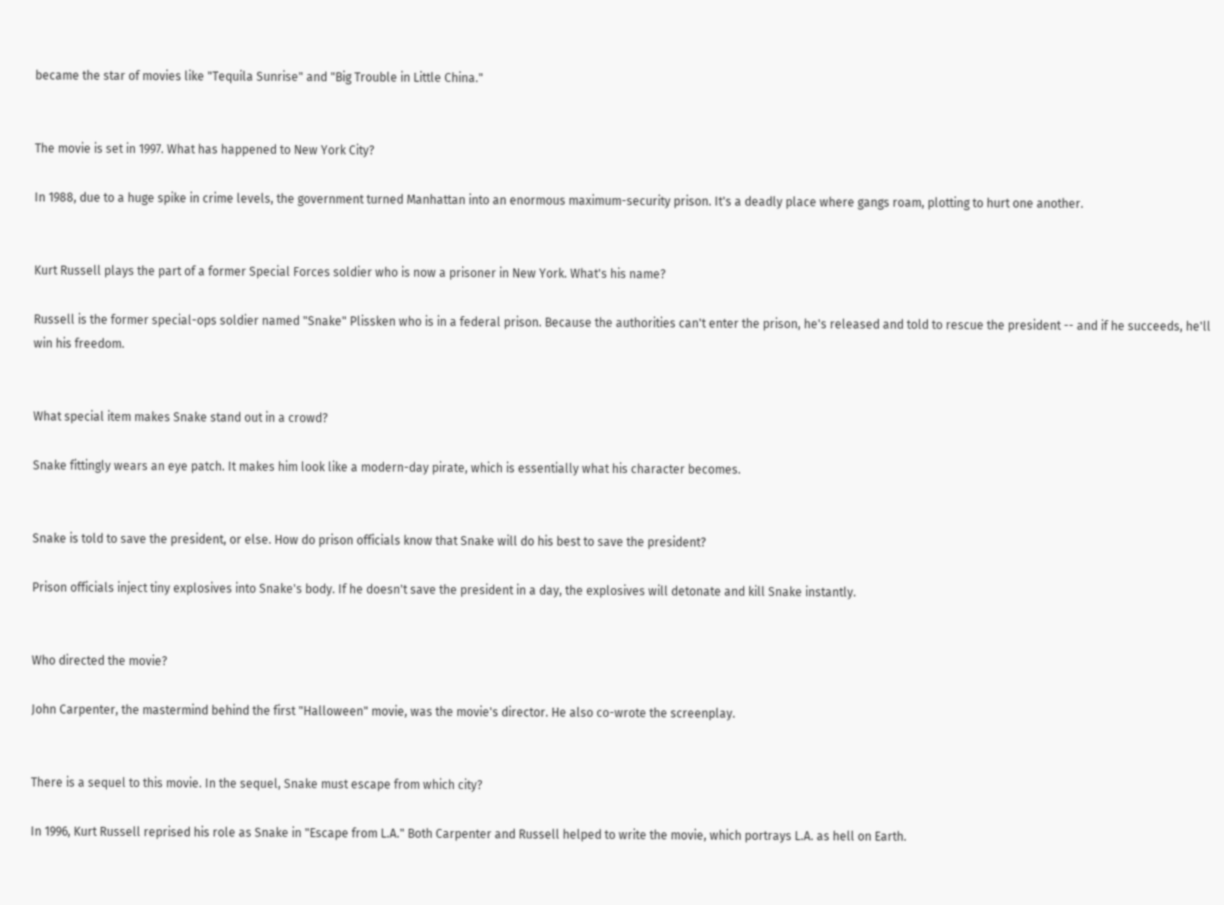became the star of movies like "Tequila Sunrise" and "Big Trouble in Little China."


The movie is set in 1997. What has happened to New York City?

In 1988, due to a huge spike in crime levels, the government turned Manhattan into an enormous maximum-security prison. It's a deadly place where gangs roam, plotting to hurt one another.


Kurt Russell plays the part of a former Special Forces soldier who is now a prisoner in New York. What's his name?

Russell is the former special-ops soldier named "Snake" Plissken who is in a federal prison. Because the authorities can't enter the prison, he's released and told to rescue the president -- and if he succeeds, he'll win his freedom.


What special item makes Snake stand out in a crowd?

Snake fittingly wears an eye patch. It makes him look like a modern-day pirate, which is essentially what his character becomes.


Snake is told to save the president, or else. How do prison officials know that Snake will do his best to save the president?

Prison officials inject tiny explosives into Snake's body. If he doesn't save the president in a day, the explosives will detonate and kill Snake instantly.


Who directed the movie?

John Carpenter, the mastermind behind the first "Halloween" movie, was the movie's director. He also co-wrote the screenplay.


There is a sequel to this movie. In the sequel, Snake must escape from which city?

In 1996, Kurt Russell reprised his role as Snake in "Escape from L.A." Both Carpenter and Russell helped to write the movie, which portrays L.A. as hell on Earth.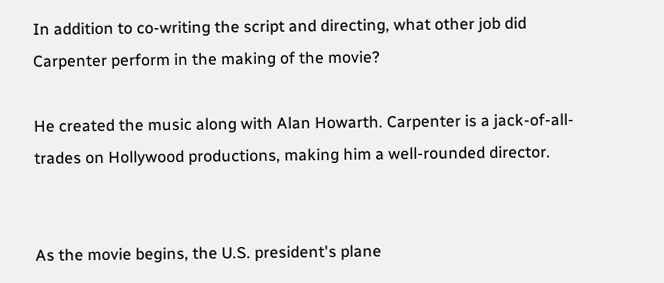In addition to co-writing the script and directing, what other job did Carpenter perform in the making of the movie?

He created the music along with Alan Howarth. Carpenter is a jack-of-all-trades on Hollywood productions, making him a well-rounded director.


As the movie begins, the U.S. president's plane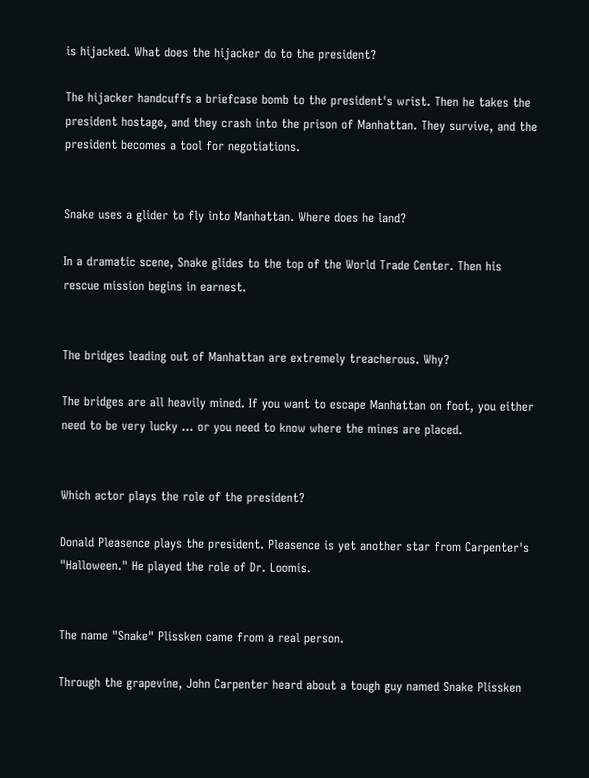is hijacked. What does the hijacker do to the president?

The hijacker handcuffs a briefcase bomb to the president's wrist. Then he takes the president hostage, and they crash into the prison of Manhattan. They survive, and the president becomes a tool for negotiations.


Snake uses a glider to fly into Manhattan. Where does he land?

In a dramatic scene, Snake glides to the top of the World Trade Center. Then his rescue mission begins in earnest.


The bridges leading out of Manhattan are extremely treacherous. Why?

The bridges are all heavily mined. If you want to escape Manhattan on foot, you either need to be very lucky … or you need to know where the mines are placed.


Which actor plays the role of the president?

Donald Pleasence plays the president. Pleasence is yet another star from Carpenter's "Halloween." He played the role of Dr. Loomis.


The name "Snake" Plissken came from a real person.

Through the grapevine, John Carpenter heard about a tough guy named Snake Plissken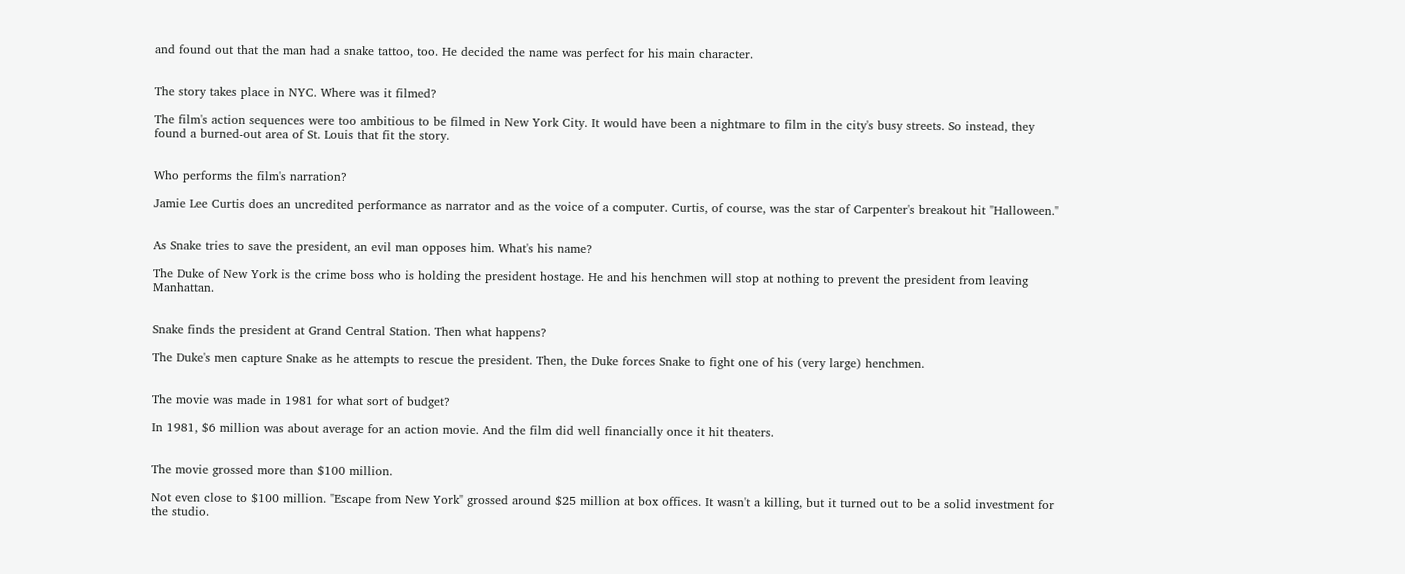and found out that the man had a snake tattoo, too. He decided the name was perfect for his main character.


The story takes place in NYC. Where was it filmed?

The film's action sequences were too ambitious to be filmed in New York City. It would have been a nightmare to film in the city's busy streets. So instead, they found a burned-out area of St. Louis that fit the story.


Who performs the film's narration?

Jamie Lee Curtis does an uncredited performance as narrator and as the voice of a computer. Curtis, of course, was the star of Carpenter's breakout hit "Halloween."


As Snake tries to save the president, an evil man opposes him. What's his name?

The Duke of New York is the crime boss who is holding the president hostage. He and his henchmen will stop at nothing to prevent the president from leaving Manhattan.


Snake finds the president at Grand Central Station. Then what happens?

The Duke's men capture Snake as he attempts to rescue the president. Then, the Duke forces Snake to fight one of his (very large) henchmen.


The movie was made in 1981 for what sort of budget?

In 1981, $6 million was about average for an action movie. And the film did well financially once it hit theaters.


The movie grossed more than $100 million.

Not even close to $100 million. "Escape from New York" grossed around $25 million at box offices. It wasn't a killing, but it turned out to be a solid investment for the studio.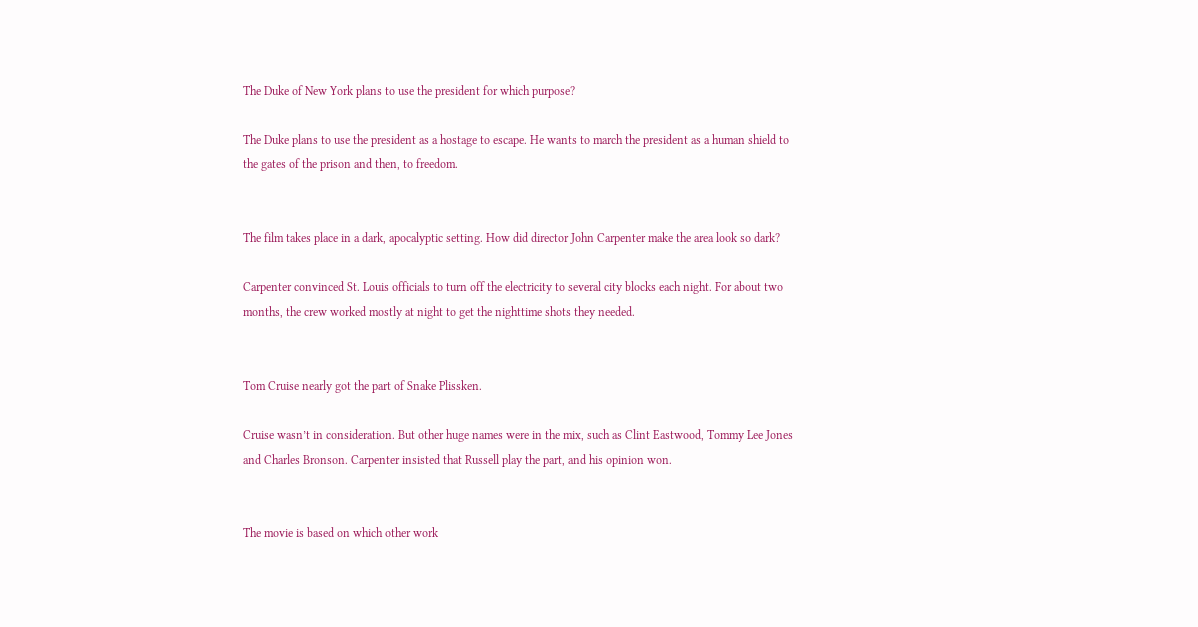The Duke of New York plans to use the president for which purpose?

The Duke plans to use the president as a hostage to escape. He wants to march the president as a human shield to the gates of the prison and then, to freedom.


The film takes place in a dark, apocalyptic setting. How did director John Carpenter make the area look so dark?

Carpenter convinced St. Louis officials to turn off the electricity to several city blocks each night. For about two months, the crew worked mostly at night to get the nighttime shots they needed.


Tom Cruise nearly got the part of Snake Plissken.

Cruise wasn’t in consideration. But other huge names were in the mix, such as Clint Eastwood, Tommy Lee Jones and Charles Bronson. Carpenter insisted that Russell play the part, and his opinion won.


The movie is based on which other work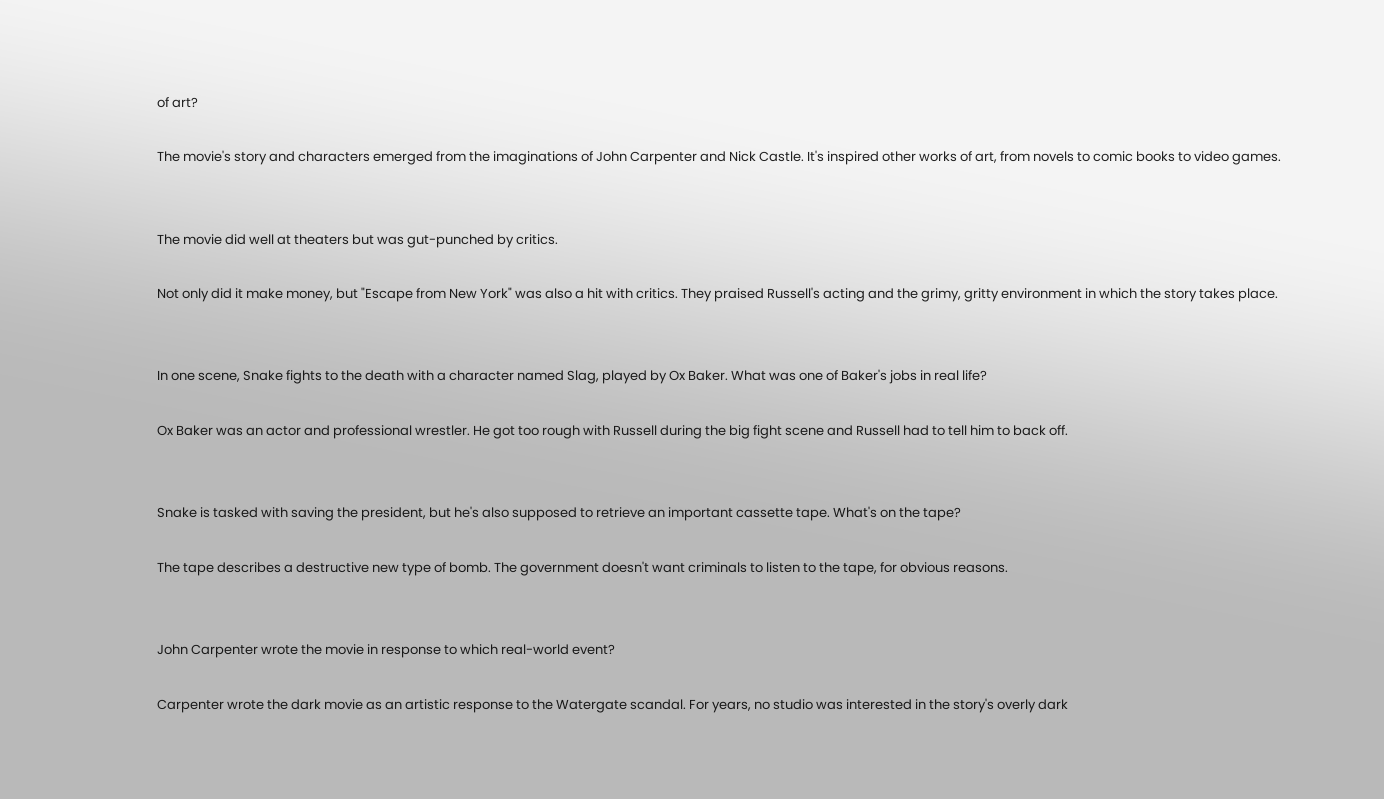of art?

The movie's story and characters emerged from the imaginations of John Carpenter and Nick Castle. It's inspired other works of art, from novels to comic books to video games.


The movie did well at theaters but was gut-punched by critics.

Not only did it make money, but "Escape from New York" was also a hit with critics. They praised Russell's acting and the grimy, gritty environment in which the story takes place.


In one scene, Snake fights to the death with a character named Slag, played by Ox Baker. What was one of Baker's jobs in real life?

Ox Baker was an actor and professional wrestler. He got too rough with Russell during the big fight scene and Russell had to tell him to back off.


Snake is tasked with saving the president, but he's also supposed to retrieve an important cassette tape. What's on the tape?

The tape describes a destructive new type of bomb. The government doesn't want criminals to listen to the tape, for obvious reasons.


John Carpenter wrote the movie in response to which real-world event?

Carpenter wrote the dark movie as an artistic response to the Watergate scandal. For years, no studio was interested in the story's overly dark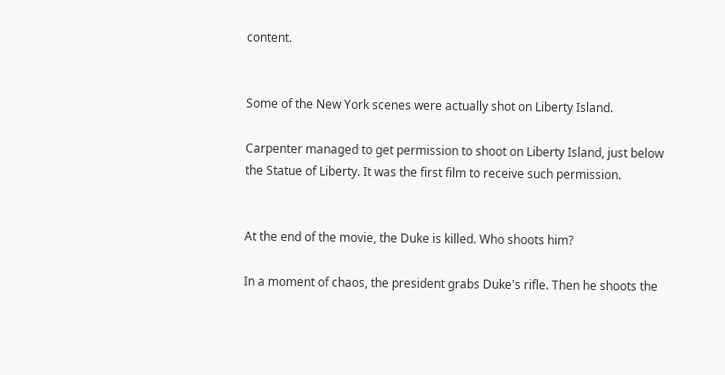content.


Some of the New York scenes were actually shot on Liberty Island.

Carpenter managed to get permission to shoot on Liberty Island, just below the Statue of Liberty. It was the first film to receive such permission.


At the end of the movie, the Duke is killed. Who shoots him?

In a moment of chaos, the president grabs Duke's rifle. Then he shoots the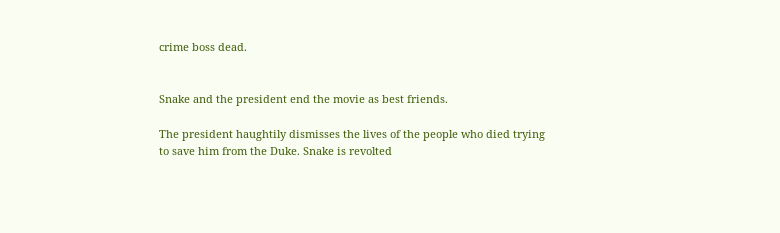crime boss dead.


Snake and the president end the movie as best friends.

The president haughtily dismisses the lives of the people who died trying to save him from the Duke. Snake is revolted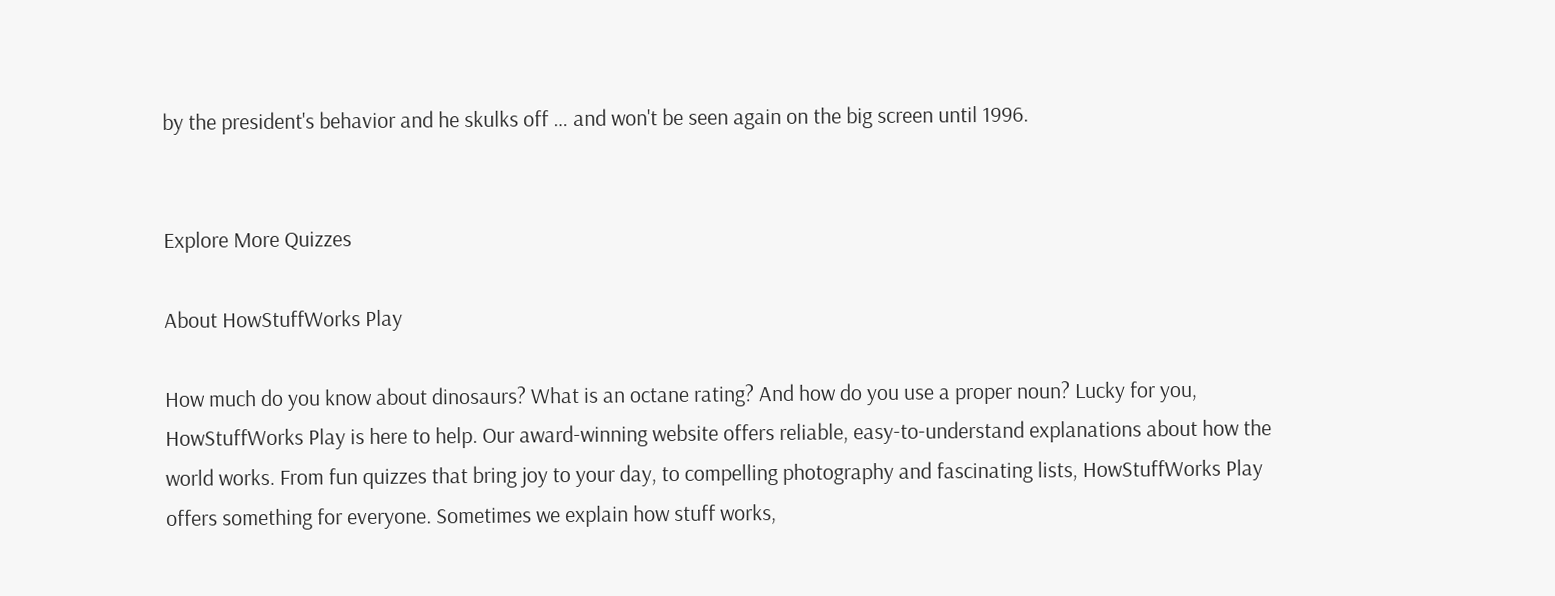by the president's behavior and he skulks off … and won't be seen again on the big screen until 1996.


Explore More Quizzes

About HowStuffWorks Play

How much do you know about dinosaurs? What is an octane rating? And how do you use a proper noun? Lucky for you, HowStuffWorks Play is here to help. Our award-winning website offers reliable, easy-to-understand explanations about how the world works. From fun quizzes that bring joy to your day, to compelling photography and fascinating lists, HowStuffWorks Play offers something for everyone. Sometimes we explain how stuff works,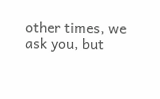other times, we ask you, but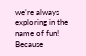we’re always exploring in the name of fun! Because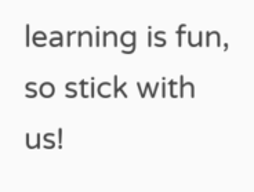learning is fun, so stick with us!